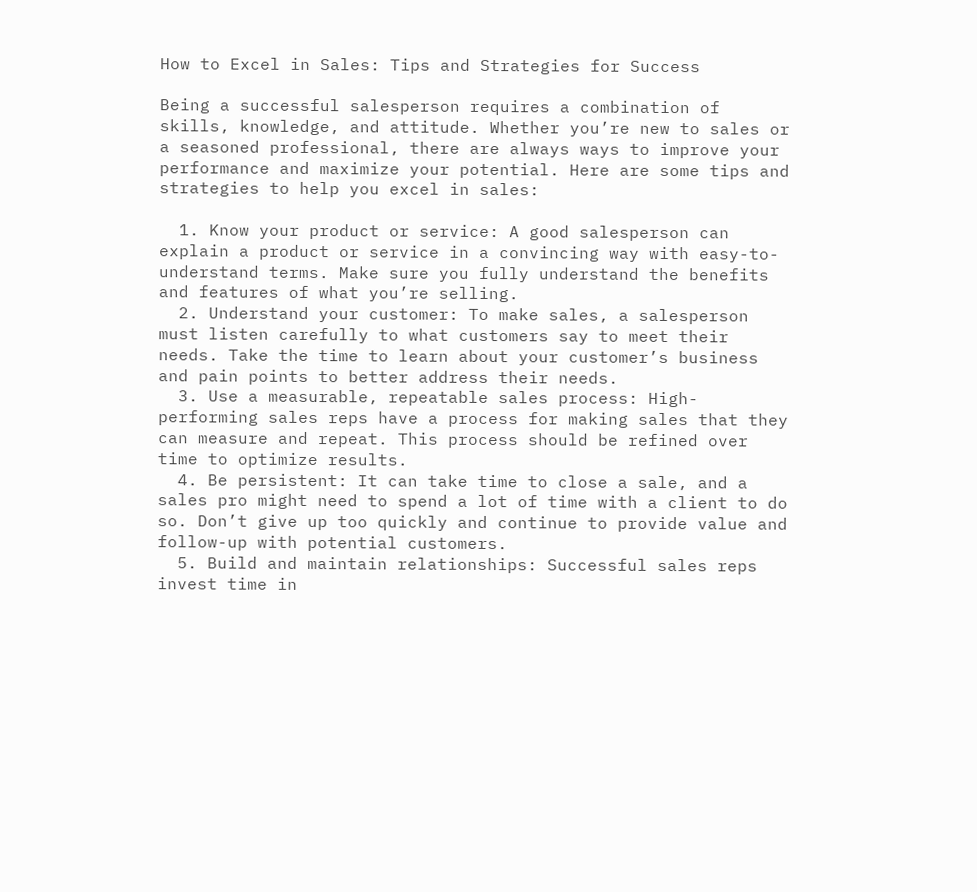How to Excel in Sales: Tips and Strategies for Success

Being a successful salesperson requires a combination of skills, knowledge, and attitude. Whether you’re new to sales or a seasoned professional, there are always ways to improve your performance and maximize your potential. Here are some tips and strategies to help you excel in sales:

  1. Know your product or service: A good salesperson can explain a product or service in a convincing way with easy-to-understand terms. Make sure you fully understand the benefits and features of what you’re selling.
  2. Understand your customer: To make sales, a salesperson must listen carefully to what customers say to meet their needs. Take the time to learn about your customer’s business and pain points to better address their needs.
  3. Use a measurable, repeatable sales process: High-performing sales reps have a process for making sales that they can measure and repeat. This process should be refined over time to optimize results.
  4. Be persistent: It can take time to close a sale, and a sales pro might need to spend a lot of time with a client to do so. Don’t give up too quickly and continue to provide value and follow-up with potential customers.
  5. Build and maintain relationships: Successful sales reps invest time in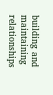building and maintaining relationships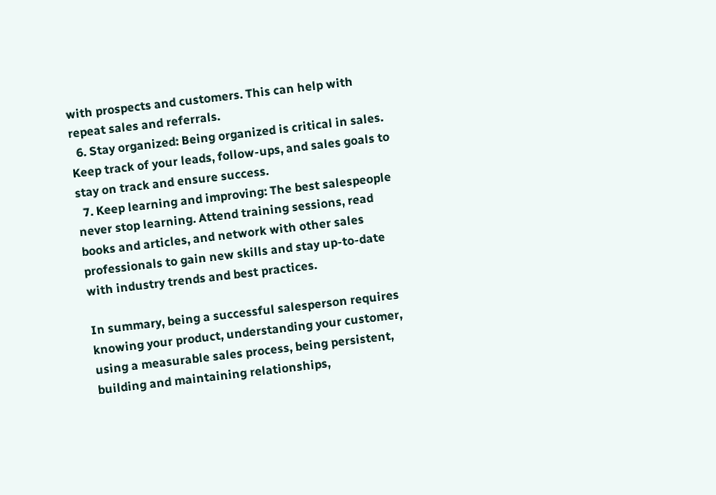with prospects and customers. This can help with repeat sales and referrals.
  6. Stay organized: Being organized is critical in sales. Keep track of your leads, follow-ups, and sales goals to stay on track and ensure success.
  7. Keep learning and improving: The best salespeople never stop learning. Attend training sessions, read books and articles, and network with other sales professionals to gain new skills and stay up-to-date with industry trends and best practices.

In summary, being a successful salesperson requires knowing your product, understanding your customer, using a measurable sales process, being persistent, building and maintaining relationships,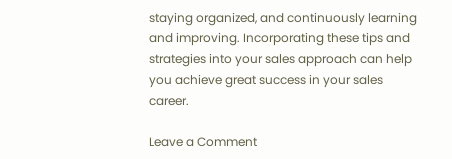staying organized, and continuously learning and improving. Incorporating these tips and strategies into your sales approach can help you achieve great success in your sales career.

Leave a Comment